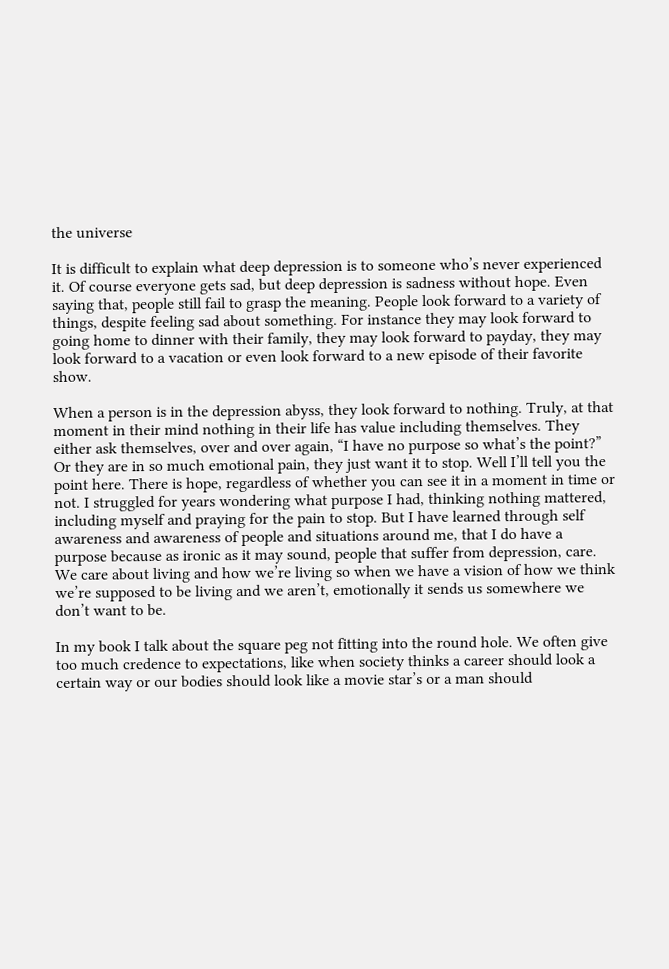the universe

It is difficult to explain what deep depression is to someone who’s never experienced it. Of course everyone gets sad, but deep depression is sadness without hope. Even saying that, people still fail to grasp the meaning. People look forward to a variety of things, despite feeling sad about something. For instance they may look forward to going home to dinner with their family, they may look forward to payday, they may look forward to a vacation or even look forward to a new episode of their favorite show.

When a person is in the depression abyss, they look forward to nothing. Truly, at that moment in their mind nothing in their life has value including themselves. They either ask themselves, over and over again, “I have no purpose so what’s the point?” Or they are in so much emotional pain, they just want it to stop. Well I’ll tell you the point here. There is hope, regardless of whether you can see it in a moment in time or not. I struggled for years wondering what purpose I had, thinking nothing mattered, including myself and praying for the pain to stop. But I have learned through self awareness and awareness of people and situations around me, that I do have a purpose because as ironic as it may sound, people that suffer from depression, care. We care about living and how we’re living so when we have a vision of how we think we’re supposed to be living and we aren’t, emotionally it sends us somewhere we don’t want to be.

In my book I talk about the square peg not fitting into the round hole. We often give too much credence to expectations, like when society thinks a career should look a certain way or our bodies should look like a movie star’s or a man should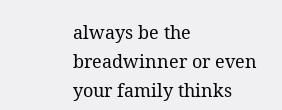always be the breadwinner or even your family thinks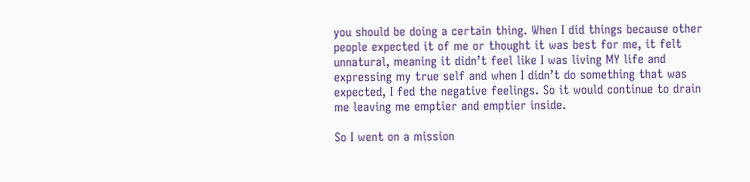you should be doing a certain thing. When I did things because other people expected it of me or thought it was best for me, it felt unnatural, meaning it didn’t feel like I was living MY life and expressing my true self and when I didn’t do something that was expected, I fed the negative feelings. So it would continue to drain me leaving me emptier and emptier inside.

So I went on a mission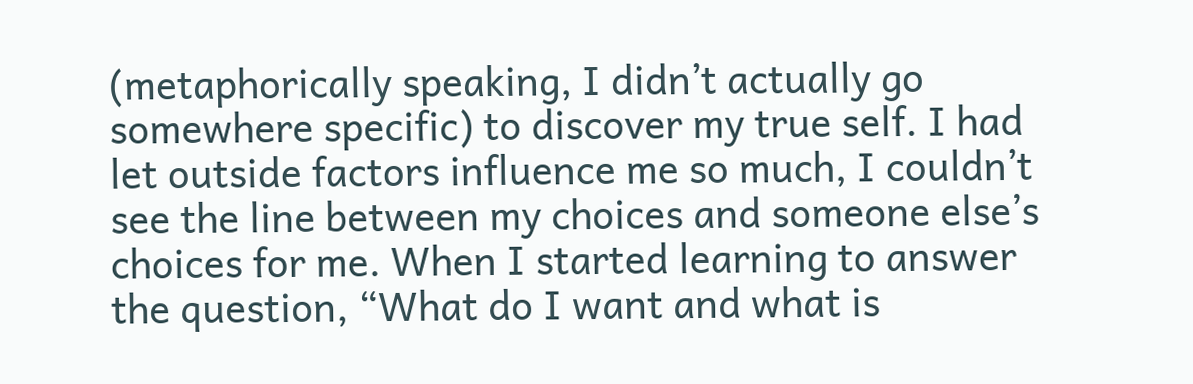(metaphorically speaking, I didn’t actually go somewhere specific) to discover my true self. I had let outside factors influence me so much, I couldn’t see the line between my choices and someone else’s choices for me. When I started learning to answer the question, “What do I want and what is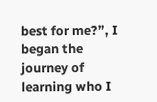best for me?”, I began the journey of learning who I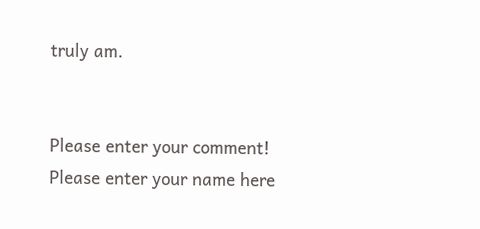truly am.


Please enter your comment!
Please enter your name here